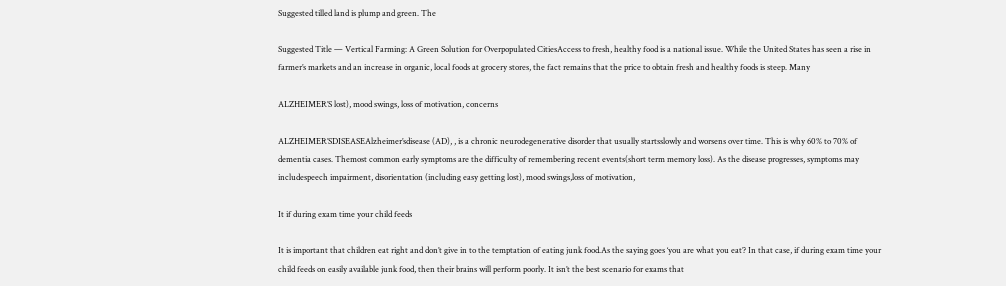Suggested tilled land is plump and green. The

Suggested Title — Vertical Farming: A Green Solution for Overpopulated CitiesAccess to fresh, healthy food is a national issue. While the United States has seen a rise in farmer’s markets and an increase in organic, local foods at grocery stores, the fact remains that the price to obtain fresh and healthy foods is steep. Many

ALZHEIMER’S lost), mood swings, loss of motivation, concerns

ALZHEIMER’SDISEASEAlzheimer’sdisease (AD), , is a chronic neurodegenerative disorder that usually startsslowly and worsens over time. This is why 60% to 70% of dementia cases. Themost common early symptoms are the difficulty of remembering recent events(short term memory loss). As the disease progresses, symptoms may includespeech impairment, disorientation (including easy getting lost), mood swings,loss of motivation,

It if during exam time your child feeds

It is important that children eat right and don’t give in to the temptation of eating junk food.As the saying goes ‘you are what you eat’? In that case, if during exam time your child feeds on easily available junk food, then their brains will perform poorly. It isn’t the best scenario for exams that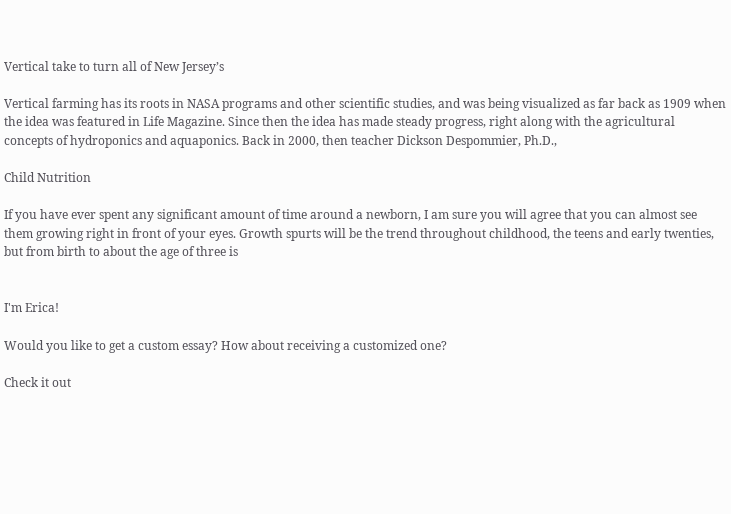Vertical take to turn all of New Jersey’s

Vertical farming has its roots in NASA programs and other scientific studies, and was being visualized as far back as 1909 when the idea was featured in Life Magazine. Since then the idea has made steady progress, right along with the agricultural concepts of hydroponics and aquaponics. Back in 2000, then teacher Dickson Despommier, Ph.D.,

Child Nutrition

If you have ever spent any significant amount of time around a newborn, I am sure you will agree that you can almost see them growing right in front of your eyes. Growth spurts will be the trend throughout childhood, the teens and early twenties, but from birth to about the age of three is


I'm Erica!

Would you like to get a custom essay? How about receiving a customized one?

Check it out